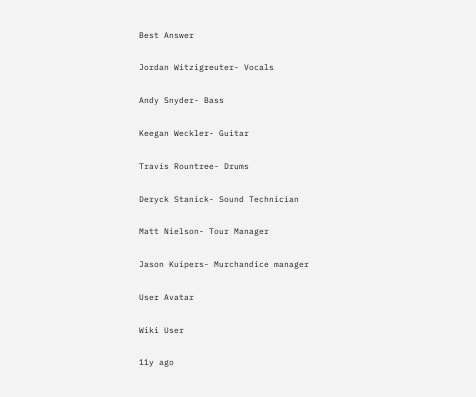Best Answer

Jordan Witzigreuter- Vocals

Andy Snyder- Bass

Keegan Weckler- Guitar

Travis Rountree- Drums

Deryck Stanick- Sound Technician

Matt Nielson- Tour Manager

Jason Kuipers- Murchandice manager

User Avatar

Wiki User

11y ago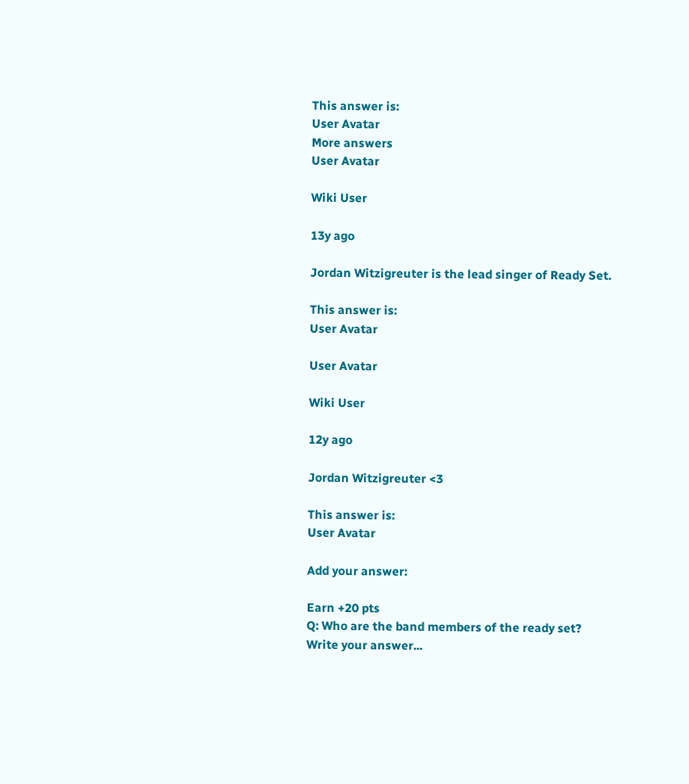This answer is:
User Avatar
More answers
User Avatar

Wiki User

13y ago

Jordan Witzigreuter is the lead singer of Ready Set.

This answer is:
User Avatar

User Avatar

Wiki User

12y ago

Jordan Witzigreuter <3

This answer is:
User Avatar

Add your answer:

Earn +20 pts
Q: Who are the band members of the ready set?
Write your answer...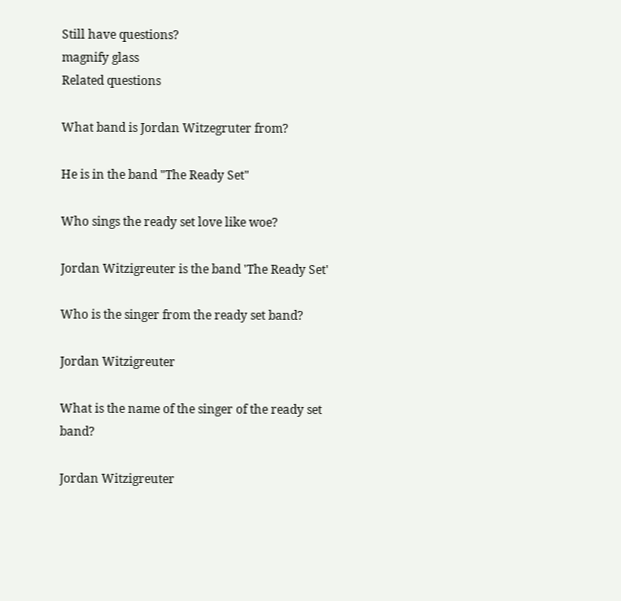Still have questions?
magnify glass
Related questions

What band is Jordan Witzegruter from?

He is in the band "The Ready Set"

Who sings the ready set love like woe?

Jordan Witzigreuter is the band 'The Ready Set'

Who is the singer from the ready set band?

Jordan Witzigreuter

What is the name of the singer of the ready set band?

Jordan Witzigreuter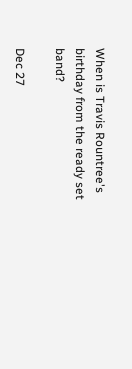When is Travis Rountree's birthday from the ready set band?

Dec 27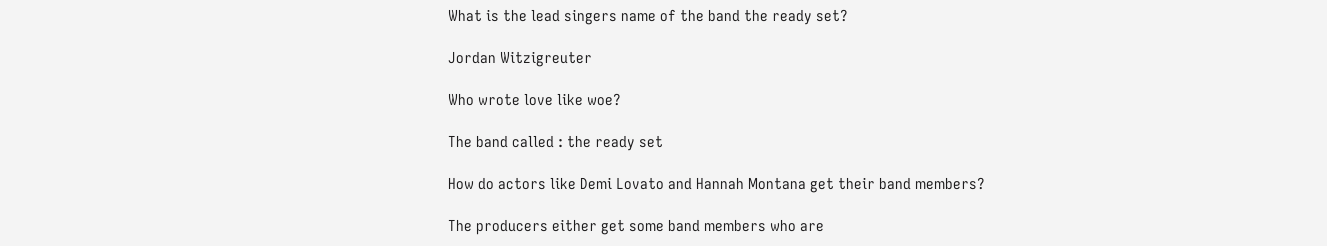What is the lead singers name of the band the ready set?

Jordan Witzigreuter

Who wrote love like woe?

The band called : the ready set

How do actors like Demi Lovato and Hannah Montana get their band members?

The producers either get some band members who are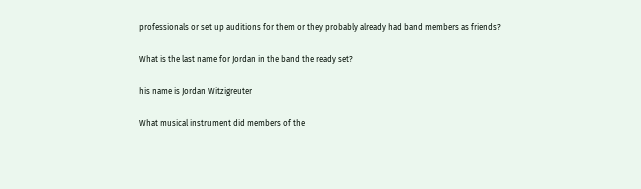professionals or set up auditions for them or they probably already had band members as friends?

What is the last name for Jordan in the band the ready set?

his name is Jordan Witzigreuter

What musical instrument did members of the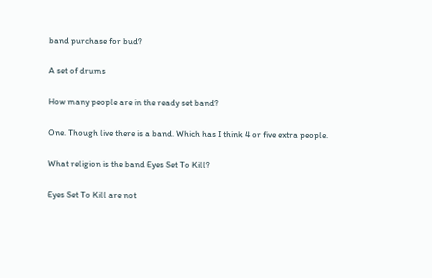band purchase for bud?

A set of drums

How many people are in the ready set band?

One. Though live there is a band. Which has I think 4 or five extra people.

What religion is the band Eyes Set To Kill?

Eyes Set To Kill are not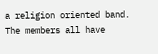a religion oriented band. The members all have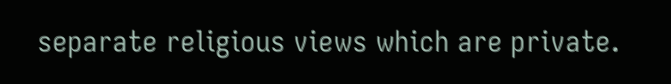separate religious views which are private.